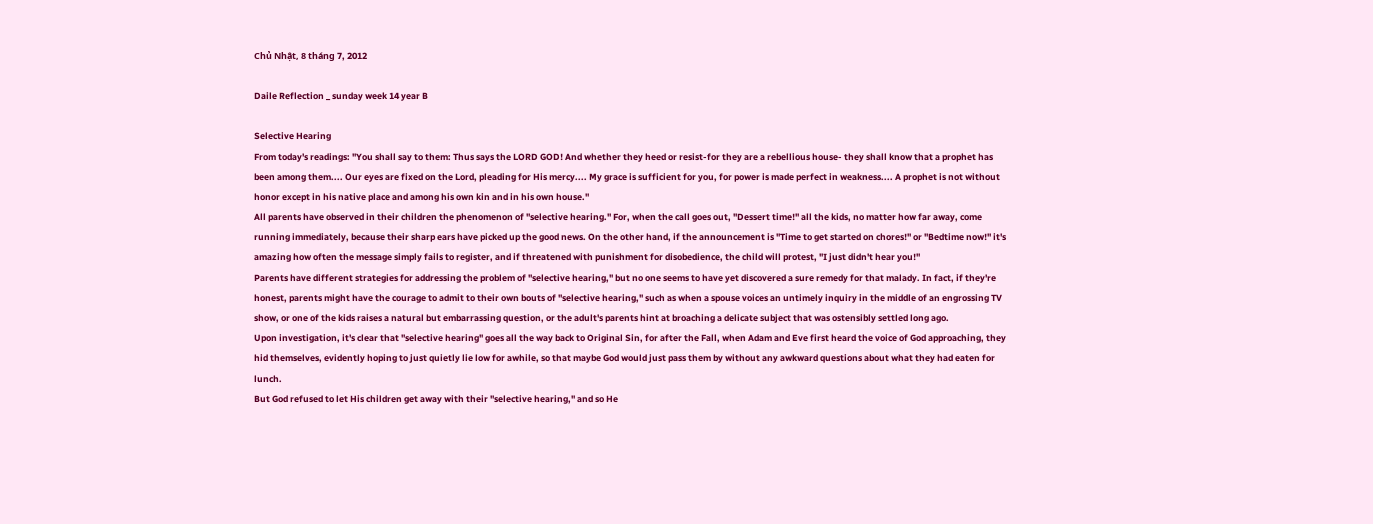Chủ Nhật, 8 tháng 7, 2012

Daile Reflection _ sunday week 14 year B

Selective Hearing
From today's readings: "You shall say to them: Thus says the LORD GOD! And whether they heed or resist-for they are a rebellious house- they shall know that a prophet has been among them.... Our eyes are fixed on the Lord, pleading for His mercy.... My grace is sufficient for you, for power is made perfect in weakness.... A prophet is not without honor except in his native place and among his own kin and in his own house."
All parents have observed in their children the phenomenon of "selective hearing." For, when the call goes out, "Dessert time!" all the kids, no matter how far away, come running immediately, because their sharp ears have picked up the good news. On the other hand, if the announcement is "Time to get started on chores!" or "Bedtime now!" it's amazing how often the message simply fails to register, and if threatened with punishment for disobedience, the child will protest, "I just didn't hear you!"
Parents have different strategies for addressing the problem of "selective hearing," but no one seems to have yet discovered a sure remedy for that malady. In fact, if they're honest, parents might have the courage to admit to their own bouts of "selective hearing," such as when a spouse voices an untimely inquiry in the middle of an engrossing TV show, or one of the kids raises a natural but embarrassing question, or the adult's parents hint at broaching a delicate subject that was ostensibly settled long ago.
Upon investigation, it's clear that "selective hearing" goes all the way back to Original Sin, for after the Fall, when Adam and Eve first heard the voice of God approaching, they hid themselves, evidently hoping to just quietly lie low for awhile, so that maybe God would just pass them by without any awkward questions about what they had eaten for lunch.
But God refused to let His children get away with their "selective hearing," and so He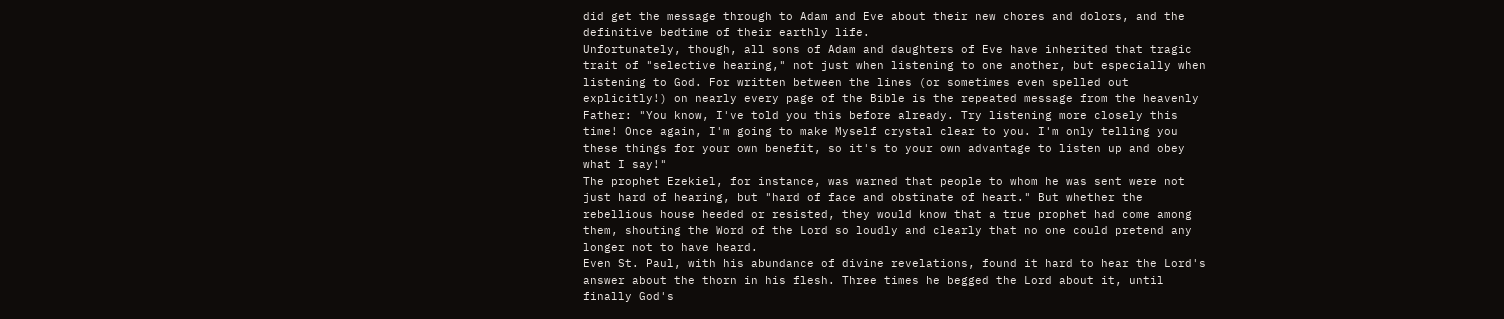did get the message through to Adam and Eve about their new chores and dolors, and the definitive bedtime of their earthly life.
Unfortunately, though, all sons of Adam and daughters of Eve have inherited that tragic trait of "selective hearing," not just when listening to one another, but especially when listening to God. For written between the lines (or sometimes even spelled out explicitly!) on nearly every page of the Bible is the repeated message from the heavenly Father: "You know, I've told you this before already. Try listening more closely this time! Once again, I'm going to make Myself crystal clear to you. I'm only telling you these things for your own benefit, so it's to your own advantage to listen up and obey what I say!"
The prophet Ezekiel, for instance, was warned that people to whom he was sent were not just hard of hearing, but "hard of face and obstinate of heart." But whether the rebellious house heeded or resisted, they would know that a true prophet had come among them, shouting the Word of the Lord so loudly and clearly that no one could pretend any longer not to have heard.
Even St. Paul, with his abundance of divine revelations, found it hard to hear the Lord's answer about the thorn in his flesh. Three times he begged the Lord about it, until finally God's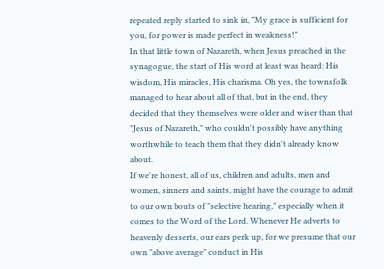repeated reply started to sink in, "My grace is sufficient for you, for power is made perfect in weakness!"
In that little town of Nazareth, when Jesus preached in the synagogue, the start of His word at least was heard: His wisdom, His miracles, His charisma. Oh yes, the townsfolk managed to hear about all of that, but in the end, they decided that they themselves were older and wiser than that "Jesus of Nazareth," who couldn't possibly have anything worthwhile to teach them that they didn't already know about.
If we're honest, all of us, children and adults, men and women, sinners and saints, might have the courage to admit to our own bouts of "selective hearing," especially when it comes to the Word of the Lord. Whenever He adverts to heavenly desserts, our ears perk up, for we presume that our own "above average" conduct in His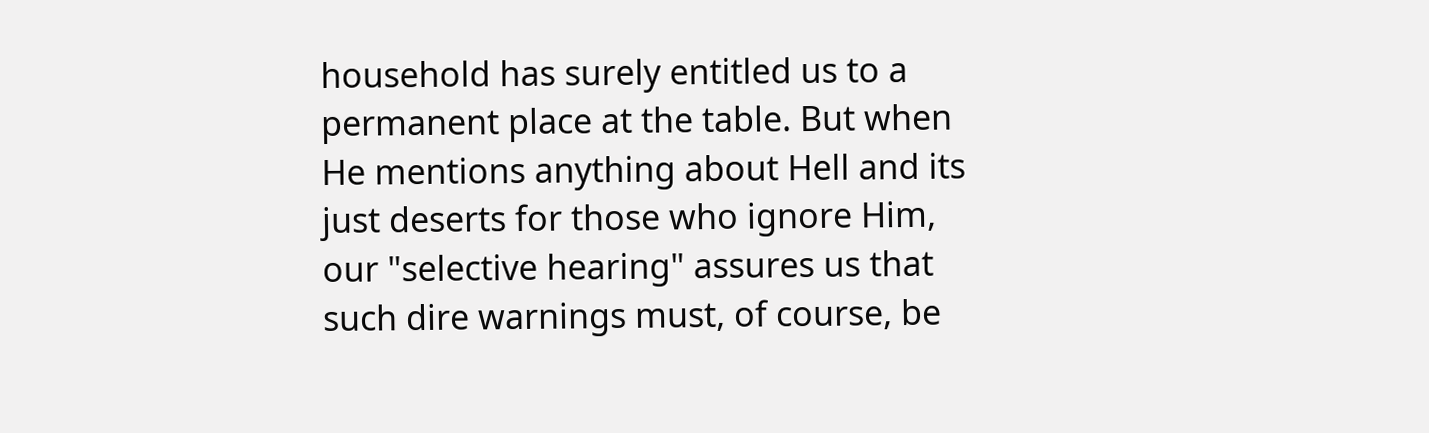household has surely entitled us to a permanent place at the table. But when He mentions anything about Hell and its just deserts for those who ignore Him, our "selective hearing" assures us that such dire warnings must, of course, be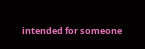intended for someone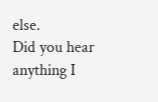else.
Did you hear anything I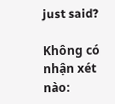just said?

Không có nhận xét nào: